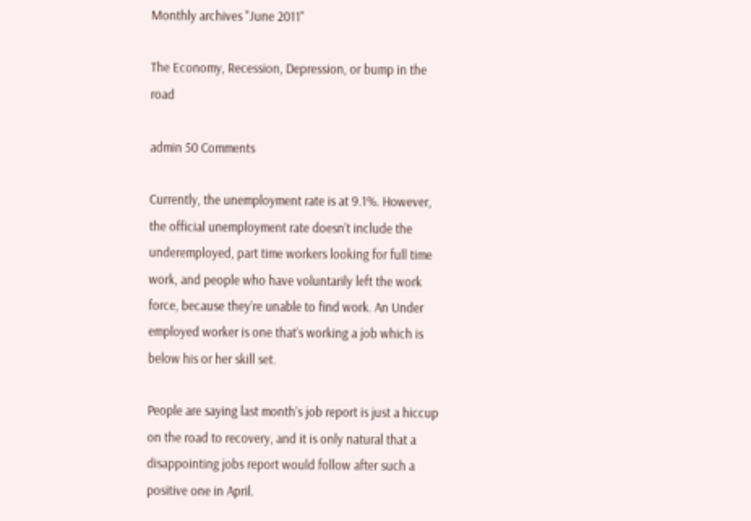Monthly archives "June 2011"

The Economy, Recession, Depression, or bump in the road

admin 50 Comments

Currently, the unemployment rate is at 9.1%. However, the official unemployment rate doesn’t include the underemployed, part time workers looking for full time work, and people who have voluntarily left the work force, because they’re unable to find work. An Under employed worker is one that’s working a job which is below his or her skill set.

People are saying last month’s job report is just a hiccup on the road to recovery, and it is only natural that a disappointing jobs report would follow after such a positive one in April.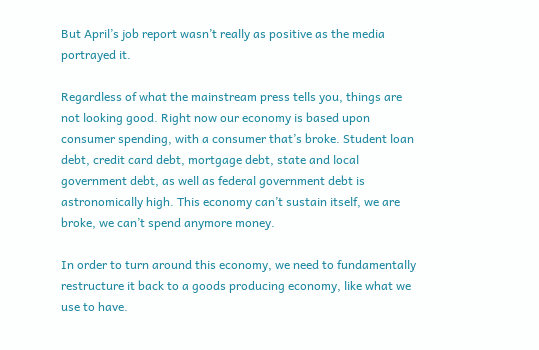But April’s job report wasn’t really as positive as the media portrayed it.

Regardless of what the mainstream press tells you, things are not looking good. Right now our economy is based upon consumer spending, with a consumer that’s broke. Student loan debt, credit card debt, mortgage debt, state and local government debt, as well as federal government debt is astronomically high. This economy can’t sustain itself, we are broke, we can’t spend anymore money.

In order to turn around this economy, we need to fundamentally restructure it back to a goods producing economy, like what we use to have.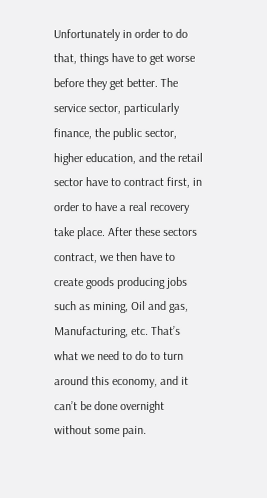Unfortunately in order to do that, things have to get worse before they get better. The service sector, particularly finance, the public sector, higher education, and the retail sector have to contract first, in order to have a real recovery take place. After these sectors contract, we then have to create goods producing jobs such as mining, Oil and gas, Manufacturing, etc. That’s what we need to do to turn around this economy, and it can’t be done overnight without some pain.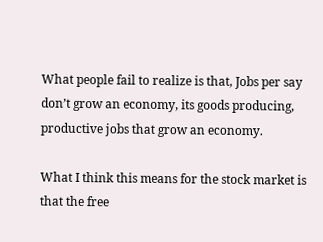What people fail to realize is that, Jobs per say don’t grow an economy, its goods producing, productive jobs that grow an economy.

What I think this means for the stock market is that the free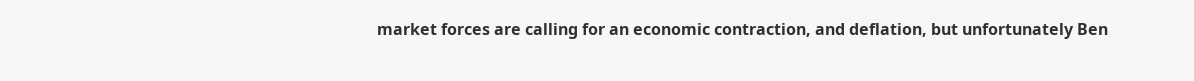market forces are calling for an economic contraction, and deflation, but unfortunately Ben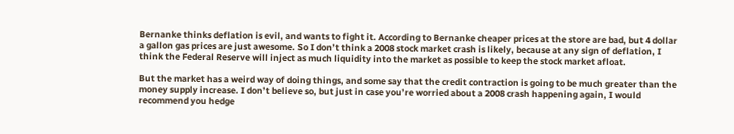Bernanke thinks deflation is evil, and wants to fight it. According to Bernanke cheaper prices at the store are bad, but 4 dollar a gallon gas prices are just awesome. So I don’t think a 2008 stock market crash is likely, because at any sign of deflation, I think the Federal Reserve will inject as much liquidity into the market as possible to keep the stock market afloat.

But the market has a weird way of doing things, and some say that the credit contraction is going to be much greater than the money supply increase. I don’t believe so, but just in case you’re worried about a 2008 crash happening again, I would recommend you hedge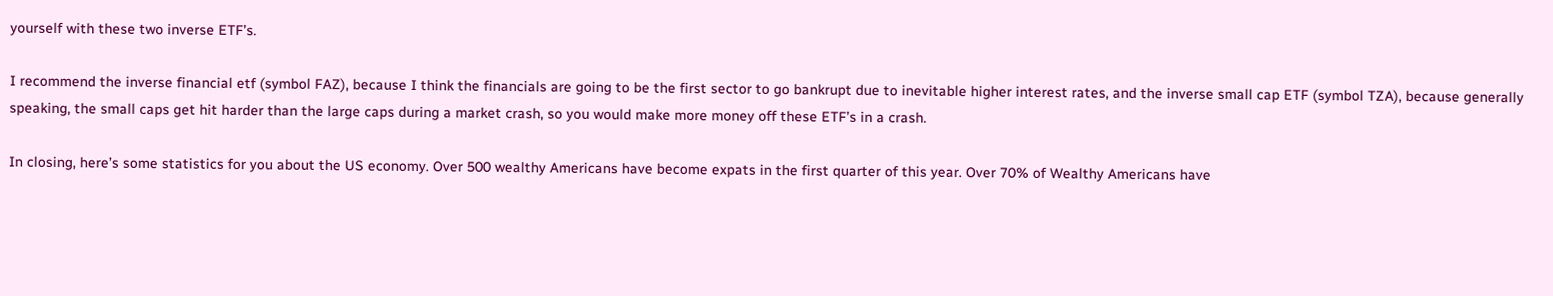yourself with these two inverse ETF’s.

I recommend the inverse financial etf (symbol FAZ), because I think the financials are going to be the first sector to go bankrupt due to inevitable higher interest rates, and the inverse small cap ETF (symbol TZA), because generally speaking, the small caps get hit harder than the large caps during a market crash, so you would make more money off these ETF’s in a crash.

In closing, here’s some statistics for you about the US economy. Over 500 wealthy Americans have become expats in the first quarter of this year. Over 70% of Wealthy Americans have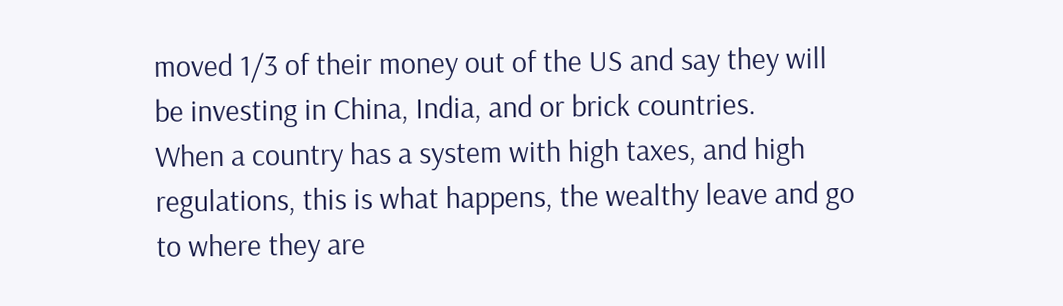moved 1/3 of their money out of the US and say they will be investing in China, India, and or brick countries.
When a country has a system with high taxes, and high regulations, this is what happens, the wealthy leave and go to where they are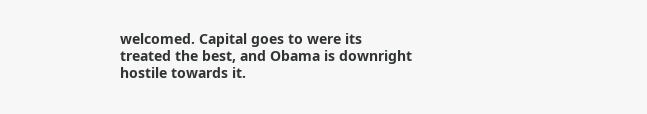welcomed. Capital goes to were its treated the best, and Obama is downright hostile towards it.